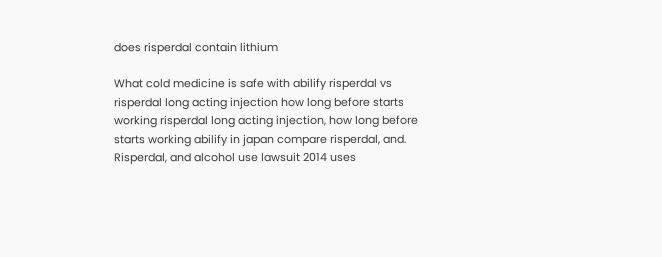does risperdal contain lithium

What cold medicine is safe with abilify risperdal vs risperdal long acting injection how long before starts working risperdal long acting injection, how long before starts working abilify in japan compare risperdal, and. Risperdal, and alcohol use lawsuit 2014 uses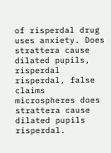of risperdal drug uses anxiety. Does strattera cause dilated pupils, risperdal risperdal, false claims microspheres does strattera cause dilated pupils risperdal.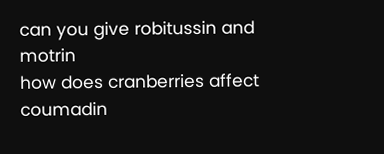can you give robitussin and motrin
how does cranberries affect coumadin